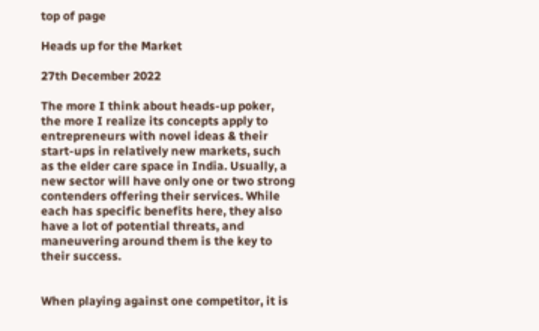top of page

Heads up for the Market

27th December 2022

The more I think about heads-up poker, the more I realize its concepts apply to entrepreneurs with novel ideas & their start-ups in relatively new markets, such as the elder care space in India. Usually, a new sector will have only one or two strong contenders offering their services. While each has specific benefits here, they also have a lot of potential threats, and maneuvering around them is the key to their success.


When playing against one competitor, it is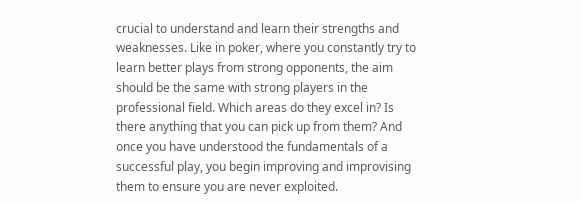crucial to understand and learn their strengths and weaknesses. Like in poker, where you constantly try to learn better plays from strong opponents, the aim should be the same with strong players in the professional field. Which areas do they excel in? Is there anything that you can pick up from them? And once you have understood the fundamentals of a successful play, you begin improving and improvising them to ensure you are never exploited.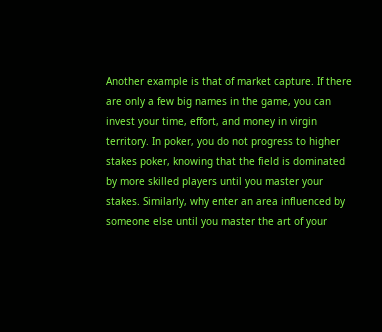Another example is that of market capture. If there are only a few big names in the game, you can invest your time, effort, and money in virgin territory. In poker, you do not progress to higher stakes poker, knowing that the field is dominated by more skilled players until you master your stakes. Similarly, why enter an area influenced by someone else until you master the art of your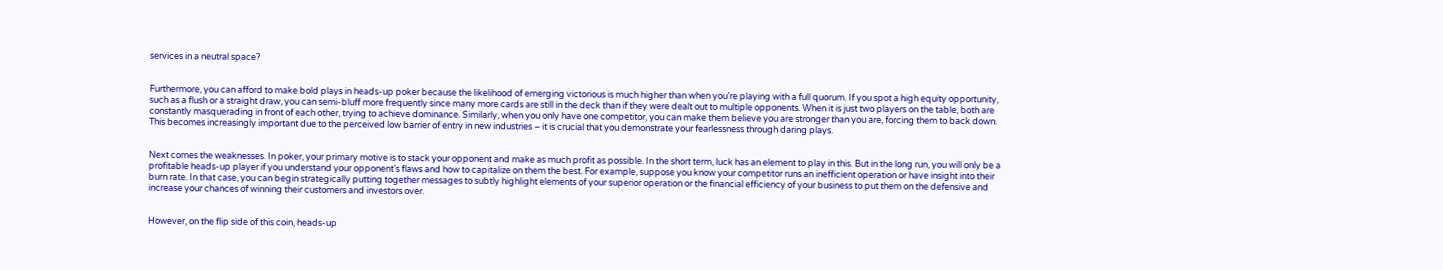services in a neutral space?


Furthermore, you can afford to make bold plays in heads-up poker because the likelihood of emerging victorious is much higher than when you’re playing with a full quorum. If you spot a high equity opportunity, such as a flush or a straight draw, you can semi-bluff more frequently since many more cards are still in the deck than if they were dealt out to multiple opponents. When it is just two players on the table, both are constantly masquerading in front of each other, trying to achieve dominance. Similarly, when you only have one competitor, you can make them believe you are stronger than you are, forcing them to back down. This becomes increasingly important due to the perceived low barrier of entry in new industries – it is crucial that you demonstrate your fearlessness through daring plays.


Next comes the weaknesses. In poker, your primary motive is to stack your opponent and make as much profit as possible. In the short term, luck has an element to play in this. But in the long run, you will only be a profitable heads-up player if you understand your opponent’s flaws and how to capitalize on them the best. For example, suppose you know your competitor runs an inefficient operation or have insight into their burn rate. In that case, you can begin strategically putting together messages to subtly highlight elements of your superior operation or the financial efficiency of your business to put them on the defensive and increase your chances of winning their customers and investors over.


However, on the flip side of this coin, heads-up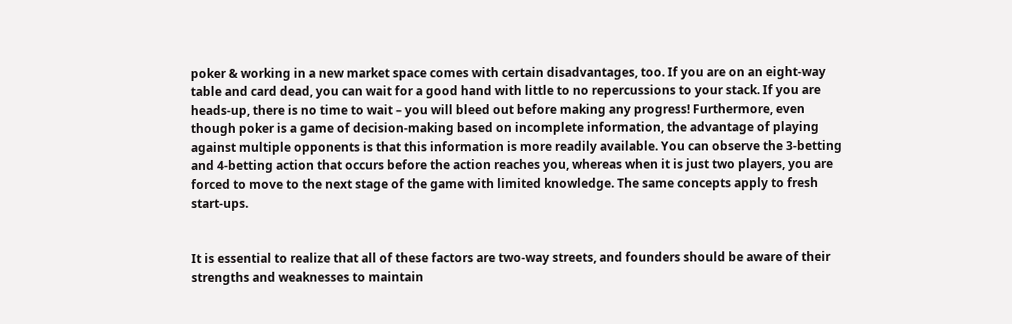poker & working in a new market space comes with certain disadvantages, too. If you are on an eight-way table and card dead, you can wait for a good hand with little to no repercussions to your stack. If you are heads-up, there is no time to wait – you will bleed out before making any progress! Furthermore, even though poker is a game of decision-making based on incomplete information, the advantage of playing against multiple opponents is that this information is more readily available. You can observe the 3-betting and 4-betting action that occurs before the action reaches you, whereas when it is just two players, you are forced to move to the next stage of the game with limited knowledge. The same concepts apply to fresh start-ups.


It is essential to realize that all of these factors are two-way streets, and founders should be aware of their strengths and weaknesses to maintain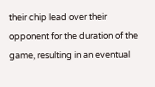their chip lead over their opponent for the duration of the game, resulting in an eventual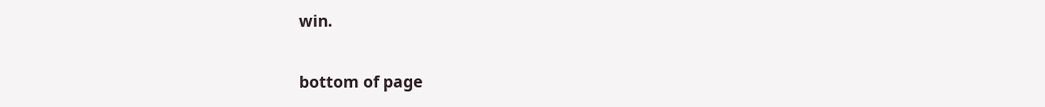win.

bottom of page